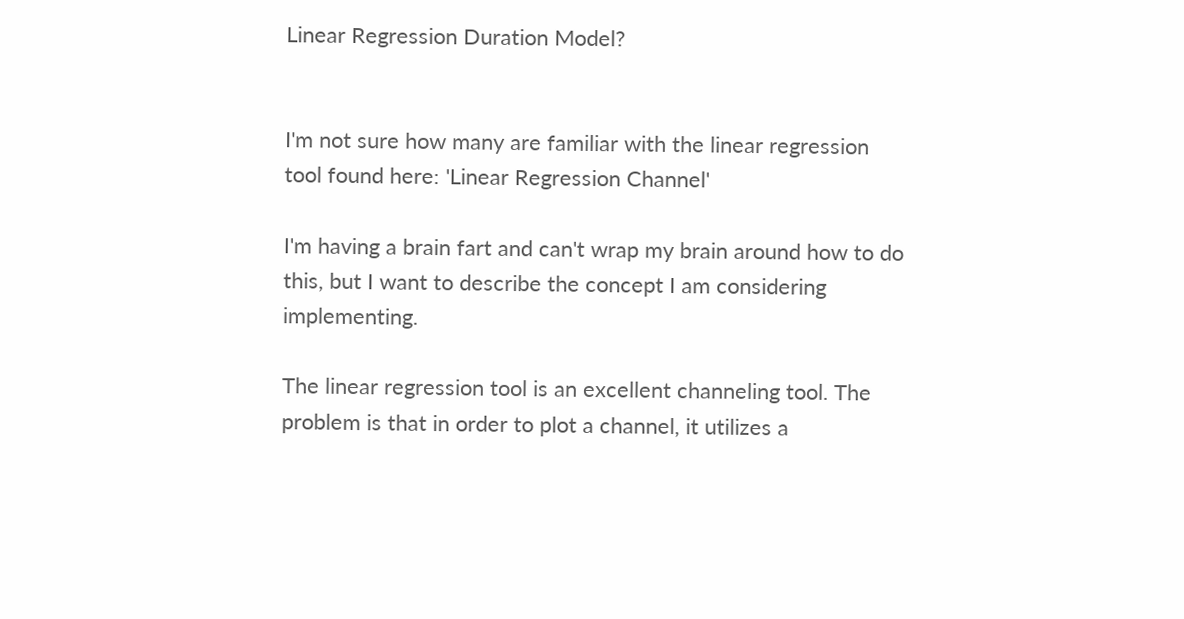Linear Regression Duration Model?


I'm not sure how many are familiar with the linear regression tool found here: 'Linear Regression Channel'

I'm having a brain fart and can't wrap my brain around how to do this, but I want to describe the concept I am considering implementing.

The linear regression tool is an excellent channeling tool. The problem is that in order to plot a channel, it utilizes a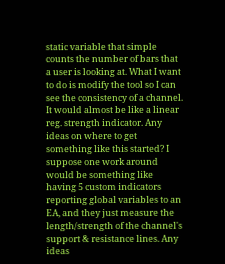static variable that simple counts the number of bars that a user is looking at. What I want to do is modify the tool so I can see the consistency of a channel. It would almost be like a linear reg. strength indicator. Any ideas on where to get something like this started? I suppose one work around would be something like having 5 custom indicators reporting global variables to an EA, and they just measure the length/strength of the channel's support & resistance lines. Any ideas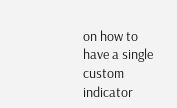on how to have a single custom indicator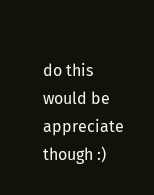do this would be appreciate though :)